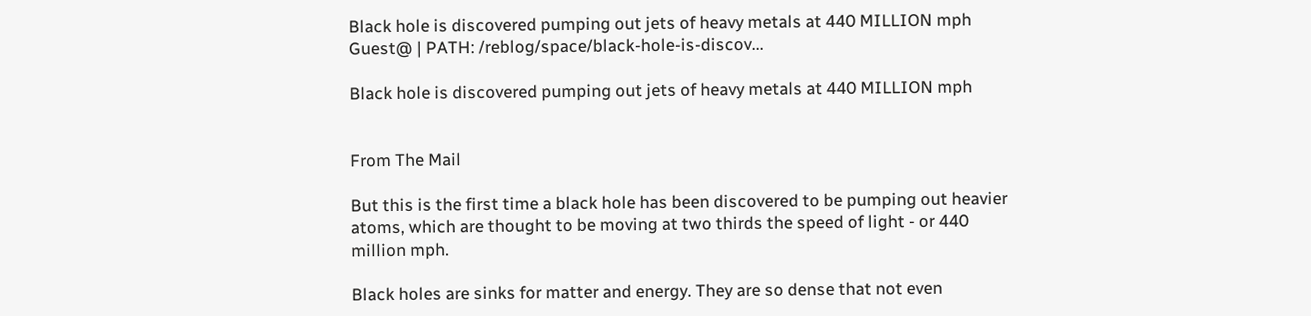Black hole is discovered pumping out jets of heavy metals at 440 MILLION mph
Guest@ | PATH: /reblog/space/black-hole-is-discov...

Black hole is discovered pumping out jets of heavy metals at 440 MILLION mph


From The Mail

But this is the first time a black hole has been discovered to be pumping out heavier atoms, which are thought to be moving at two thirds the speed of light - or 440 million mph.

Black holes are sinks for matter and energy. They are so dense that not even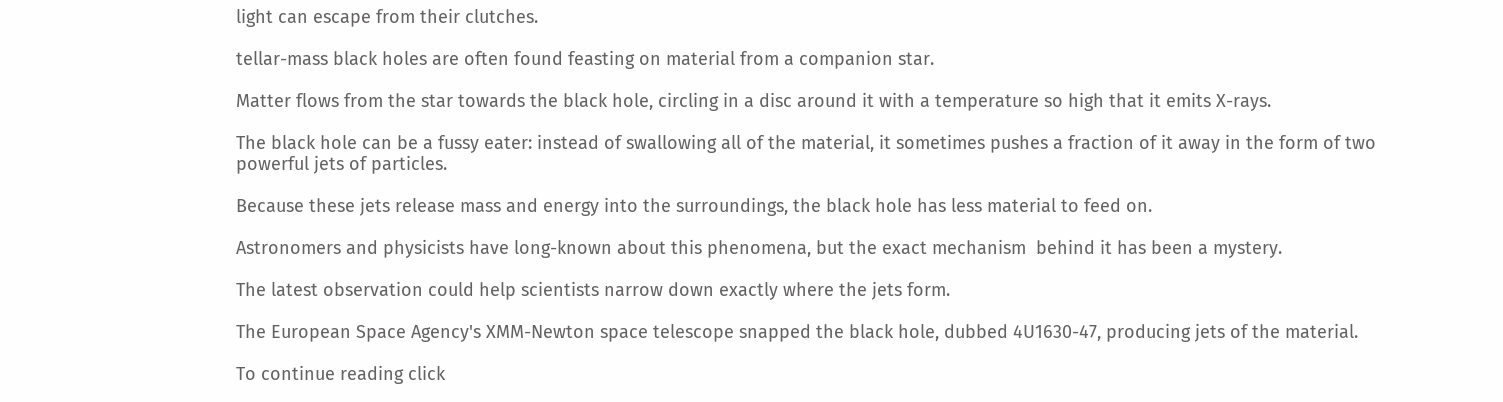light can escape from their clutches.

tellar-mass black holes are often found feasting on material from a companion star.

Matter flows from the star towards the black hole, circling in a disc around it with a temperature so high that it emits X-rays.

The black hole can be a fussy eater: instead of swallowing all of the material, it sometimes pushes a fraction of it away in the form of two powerful jets of particles.

Because these jets release mass and energy into the surroundings, the black hole has less material to feed on.

Astronomers and physicists have long-known about this phenomena, but the exact mechanism  behind it has been a mystery.

The latest observation could help scientists narrow down exactly where the jets form.

The European Space Agency's XMM-Newton space telescope snapped the black hole, dubbed 4U1630-47, producing jets of the material.

To continue reading click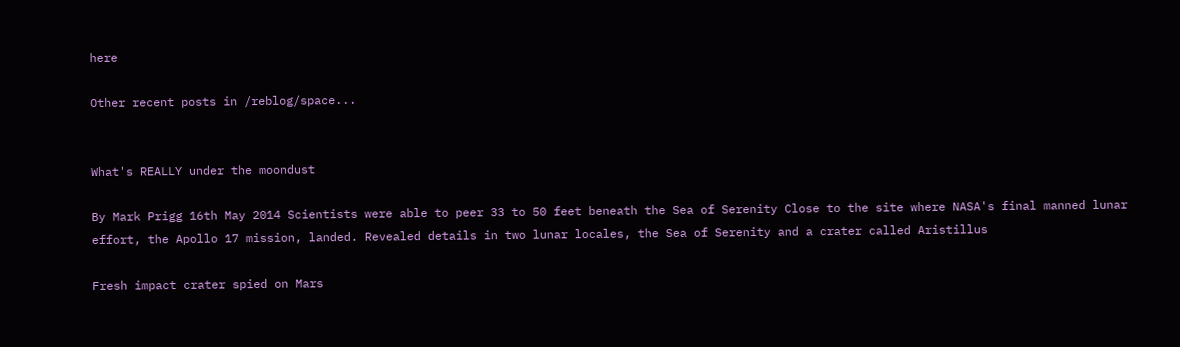here

Other recent posts in /reblog/space...


What's REALLY under the moondust

By Mark Prigg 16th May 2014 Scientists were able to peer 33 to 50 feet beneath the Sea of Serenity Close to the site where NASA's final manned lunar effort, the Apollo 17 mission, landed. Revealed details in two lunar locales, the Sea of Serenity and a crater called Aristillus

Fresh impact crater spied on Mars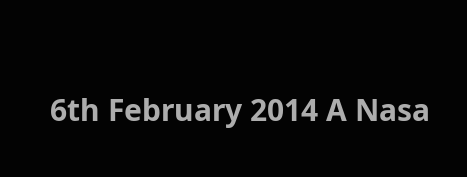6th February 2014 A Nasa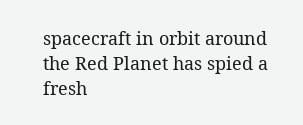spacecraft in orbit around the Red Planet has spied a fresh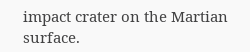impact crater on the Martian surface.